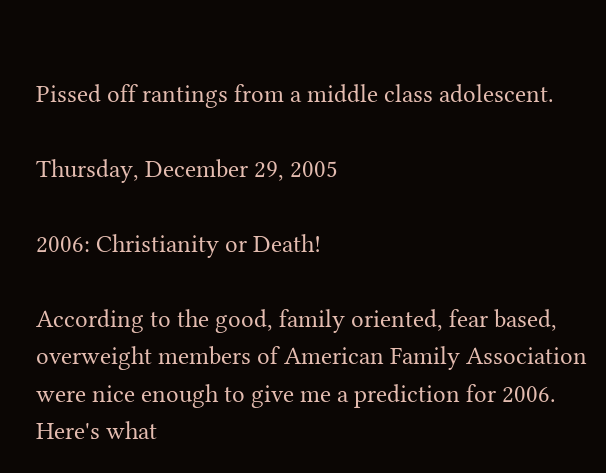Pissed off rantings from a middle class adolescent.

Thursday, December 29, 2005

2006: Christianity or Death!

According to the good, family oriented, fear based, overweight members of American Family Association were nice enough to give me a prediction for 2006. Here's what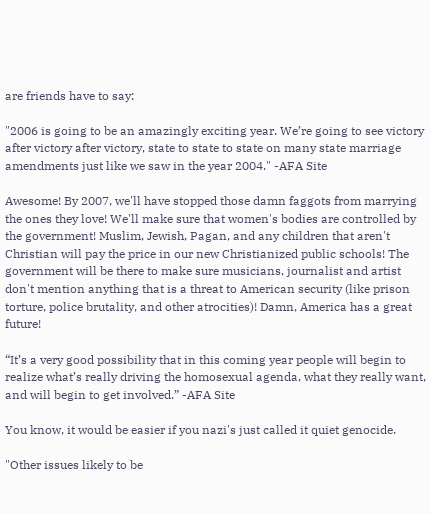are friends have to say:

"2006 is going to be an amazingly exciting year. We’re going to see victory after victory after victory, state to state to state on many state marriage amendments just like we saw in the year 2004." -AFA Site

Awesome! By 2007, we'll have stopped those damn faggots from marrying the ones they love! We'll make sure that women's bodies are controlled by the government! Muslim, Jewish, Pagan, and any children that aren't Christian will pay the price in our new Christianized public schools! The government will be there to make sure musicians, journalist and artist don't mention anything that is a threat to American security (like prison torture, police brutality, and other atrocities)! Damn, America has a great future!

“It’s a very good possibility that in this coming year people will begin to realize what’s really driving the homosexual agenda, what they really want, and will begin to get involved.” -AFA Site

You know, it would be easier if you nazi's just called it quiet genocide.

"Other issues likely to be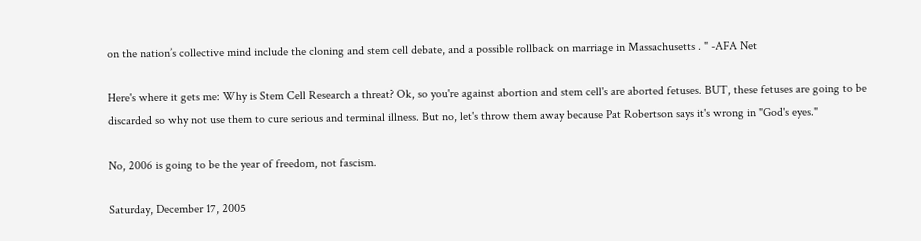on the nation’s collective mind include the cloning and stem cell debate, and a possible rollback on marriage in Massachusetts . " -AFA Net

Here's where it gets me: Why is Stem Cell Research a threat? Ok, so you're against abortion and stem cell's are aborted fetuses. BUT, these fetuses are going to be discarded so why not use them to cure serious and terminal illness. But no, let's throw them away because Pat Robertson says it's wrong in "God's eyes."

No, 2006 is going to be the year of freedom, not fascism.

Saturday, December 17, 2005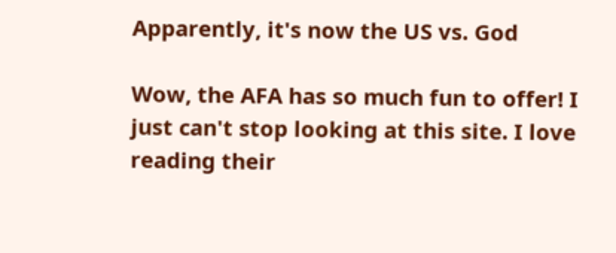Apparently, it's now the US vs. God

Wow, the AFA has so much fun to offer! I just can't stop looking at this site. I love reading their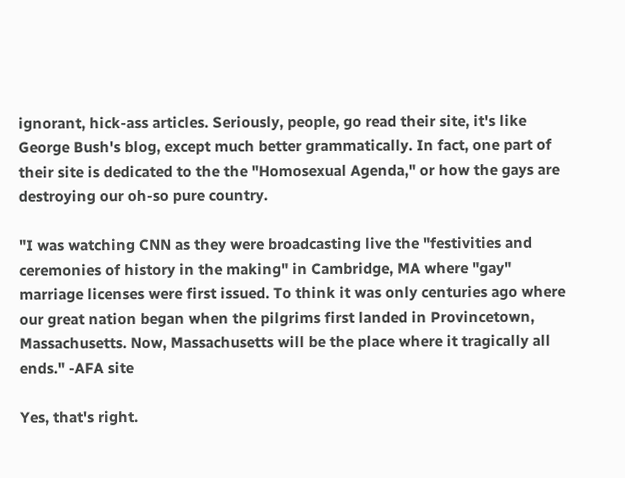ignorant, hick-ass articles. Seriously, people, go read their site, it's like George Bush's blog, except much better grammatically. In fact, one part of their site is dedicated to the the "Homosexual Agenda," or how the gays are destroying our oh-so pure country.

"I was watching CNN as they were broadcasting live the "festivities and ceremonies of history in the making" in Cambridge, MA where "gay" marriage licenses were first issued. To think it was only centuries ago where our great nation began when the pilgrims first landed in Provincetown, Massachusetts. Now, Massachusetts will be the place where it tragically all ends." -AFA site

Yes, that's right.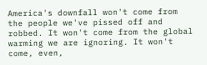America's downfall won't come from the people we've pissed off and robbed. It won't come from the global warming we are ignoring. It won't come, even,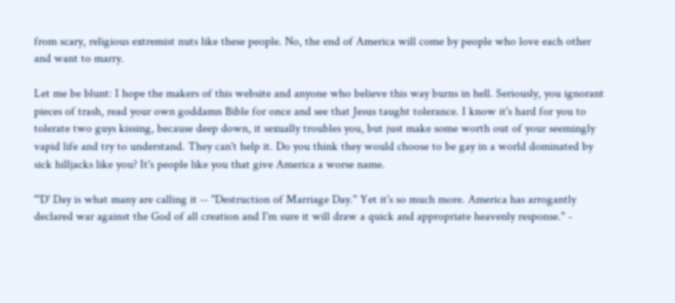from scary, religious extremist nuts like these people. No, the end of America will come by people who love each other and want to marry.

Let me be blunt: I hope the makers of this website and anyone who believe this way burns in hell. Seriously, you ignorant pieces of trash, read your own goddamn Bible for once and see that Jesus taught tolerance. I know it's hard for you to tolerate two guys kissing, because deep down, it sexually troubles you, but just make some worth out of your seemingly vapid life and try to understand. They can't help it. Do you think they would choose to be gay in a world dominated by sick hilljacks like you? It's people like you that give America a worse name.

"'D' Day is what many are calling it -- "Destruction of Marriage Day." Yet it's so much more. America has arrogantly declared war against the God of all creation and I'm sure it will draw a quick and appropriate heavenly response." -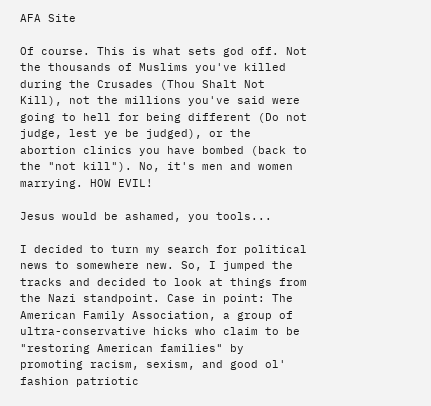AFA Site

Of course. This is what sets god off. Not the thousands of Muslims you've killed during the Crusades (Thou Shalt Not Kill), not the millions you've said were going to hell for being different (Do not judge, lest ye be judged), or the abortion clinics you have bombed (back to the "not kill"). No, it's men and women marrying. HOW EVIL!

Jesus would be ashamed, you tools...

I decided to turn my search for political news to somewhere new. So, I jumped the tracks and decided to look at things from the Nazi standpoint. Case in point: The American Family Association, a group of ultra-conservative hicks who claim to be "restoring American families" by promoting racism, sexism, and good ol' fashion patriotic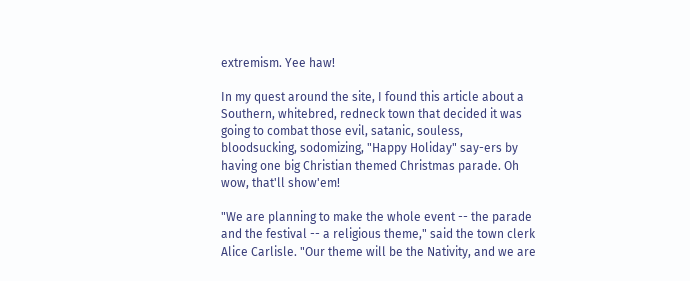extremism. Yee haw!

In my quest around the site, I found this article about a Southern, whitebred, redneck town that decided it was going to combat those evil, satanic, souless, bloodsucking, sodomizing, "Happy Holiday" say-ers by having one big Christian themed Christmas parade. Oh wow, that'll show'em!

"We are planning to make the whole event -- the parade and the festival -- a religious theme," said the town clerk Alice Carlisle. "Our theme will be the Nativity, and we are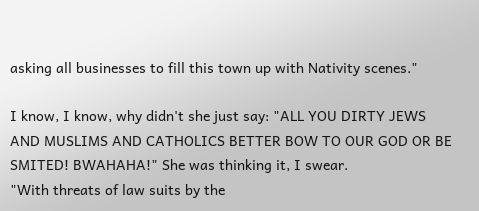asking all businesses to fill this town up with Nativity scenes."

I know, I know, why didn't she just say: "ALL YOU DIRTY JEWS AND MUSLIMS AND CATHOLICS BETTER BOW TO OUR GOD OR BE SMITED! BWAHAHA!" She was thinking it, I swear.
"With threats of law suits by the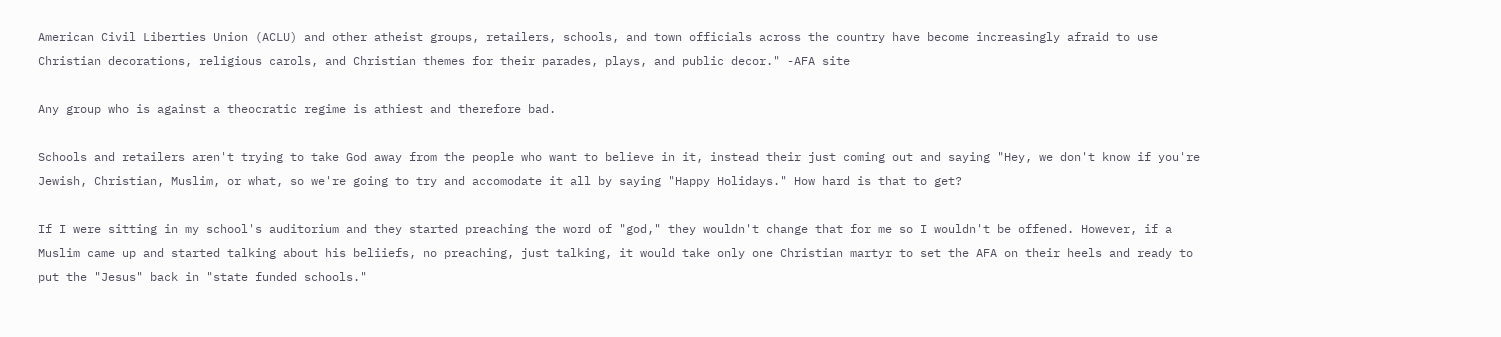American Civil Liberties Union (ACLU) and other atheist groups, retailers, schools, and town officials across the country have become increasingly afraid to use Christian decorations, religious carols, and Christian themes for their parades, plays, and public decor." -AFA site

Any group who is against a theocratic regime is athiest and therefore bad.

Schools and retailers aren't trying to take God away from the people who want to believe in it, instead their just coming out and saying "Hey, we don't know if you're Jewish, Christian, Muslim, or what, so we're going to try and accomodate it all by saying "Happy Holidays." How hard is that to get?

If I were sitting in my school's auditorium and they started preaching the word of "god," they wouldn't change that for me so I wouldn't be offened. However, if a Muslim came up and started talking about his beliiefs, no preaching, just talking, it would take only one Christian martyr to set the AFA on their heels and ready to put the "Jesus" back in "state funded schools."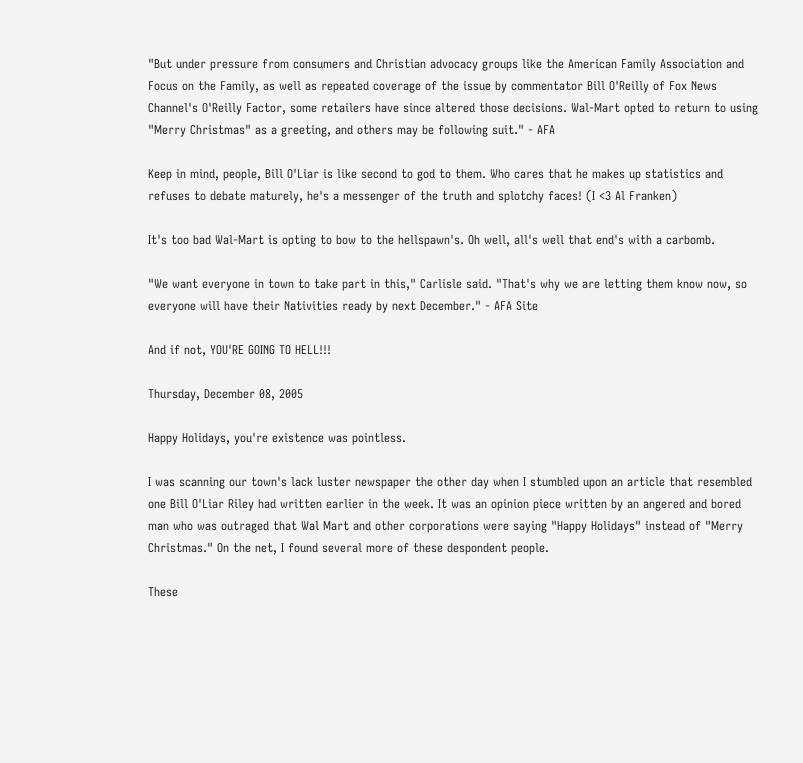"But under pressure from consumers and Christian advocacy groups like the American Family Association and Focus on the Family, as well as repeated coverage of the issue by commentator Bill O'Reilly of Fox News Channel's O'Reilly Factor, some retailers have since altered those decisions. Wal-Mart opted to return to using "Merry Christmas" as a greeting, and others may be following suit." - AFA

Keep in mind, people, Bill O'Liar is like second to god to them. Who cares that he makes up statistics and refuses to debate maturely, he's a messenger of the truth and splotchy faces! (I <3 Al Franken)

It's too bad Wal-Mart is opting to bow to the hellspawn's. Oh well, all's well that end's with a carbomb.

"We want everyone in town to take part in this," Carlisle said. "That's why we are letting them know now, so everyone will have their Nativities ready by next December." - AFA Site

And if not, YOU'RE GOING TO HELL!!!

Thursday, December 08, 2005

Happy Holidays, you're existence was pointless.

I was scanning our town's lack luster newspaper the other day when I stumbled upon an article that resembled one Bill O'Liar Riley had written earlier in the week. It was an opinion piece written by an angered and bored man who was outraged that Wal Mart and other corporations were saying "Happy Holidays" instead of "Merry Christmas." On the net, I found several more of these despondent people.

These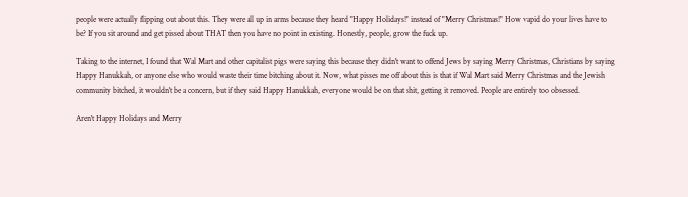people were actually flipping out about this. They were all up in arms because they heard "Happy Holidays!" instead of "Merry Christmas!" How vapid do your lives have to be? If you sit around and get pissed about THAT then you have no point in existing. Honestly, people, grow the fuck up.

Taking to the internet, I found that Wal Mart and other capitalist pigs were saying this because they didn't want to offend Jews by saying Merry Christmas, Christians by saying Happy Hanukkah, or anyone else who would waste their time bitching about it. Now, what pisses me off about this is that if Wal Mart said Merry Christmas and the Jewish community bitched, it wouldn't be a concern, but if they said Happy Hanukkah, everyone would be on that shit, getting it removed. People are entirely too obsessed.

Aren't Happy Holidays and Merry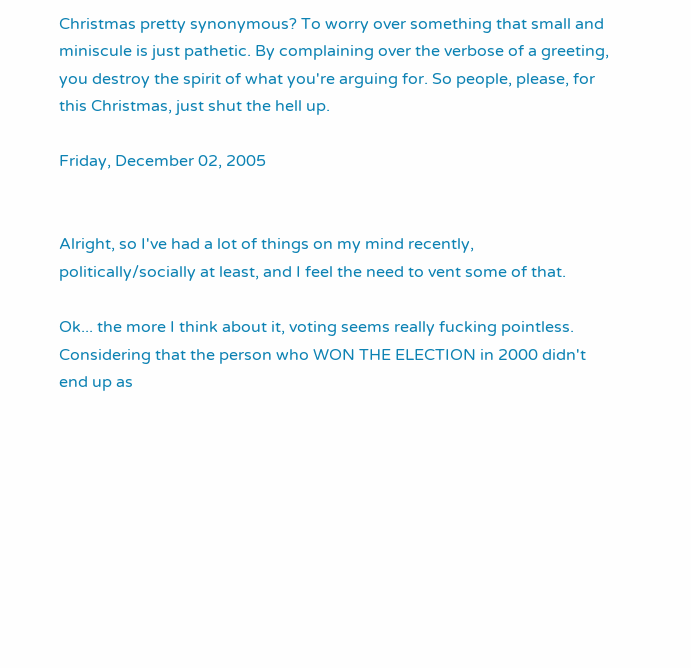Christmas pretty synonymous? To worry over something that small and miniscule is just pathetic. By complaining over the verbose of a greeting, you destroy the spirit of what you're arguing for. So people, please, for this Christmas, just shut the hell up.

Friday, December 02, 2005


Alright, so I've had a lot of things on my mind recently, politically/socially at least, and I feel the need to vent some of that.

Ok... the more I think about it, voting seems really fucking pointless. Considering that the person who WON THE ELECTION in 2000 didn't end up as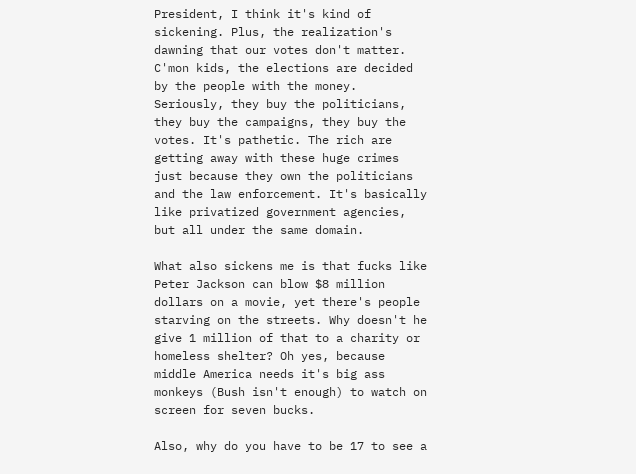President, I think it's kind of sickening. Plus, the realization's dawning that our votes don't matter. C'mon kids, the elections are decided by the people with the money. Seriously, they buy the politicians, they buy the campaigns, they buy the votes. It's pathetic. The rich are getting away with these huge crimes just because they own the politicians and the law enforcement. It's basically like privatized government agencies, but all under the same domain.

What also sickens me is that fucks like Peter Jackson can blow $8 million dollars on a movie, yet there's people starving on the streets. Why doesn't he give 1 million of that to a charity or homeless shelter? Oh yes, because middle America needs it's big ass monkeys (Bush isn't enough) to watch on screen for seven bucks.

Also, why do you have to be 17 to see a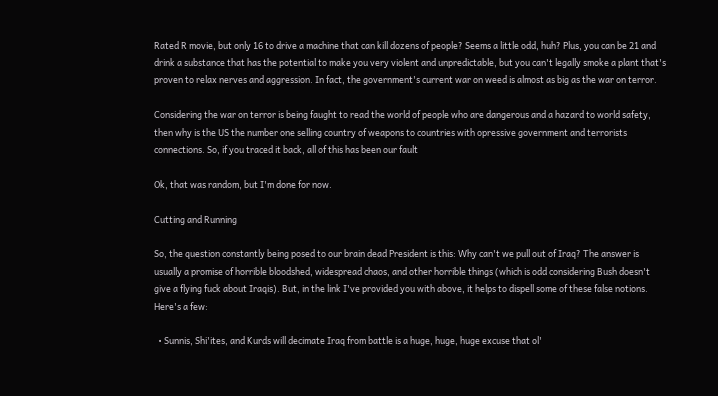Rated R movie, but only 16 to drive a machine that can kill dozens of people? Seems a little odd, huh? Plus, you can be 21 and drink a substance that has the potential to make you very violent and unpredictable, but you can't legally smoke a plant that's proven to relax nerves and aggression. In fact, the government's current war on weed is almost as big as the war on terror.

Considering the war on terror is being faught to read the world of people who are dangerous and a hazard to world safety, then why is the US the number one selling country of weapons to countries with opressive government and terrorists connections. So, if you traced it back, all of this has been our fault

Ok, that was random, but I'm done for now.

Cutting and Running

So, the question constantly being posed to our brain dead President is this: Why can't we pull out of Iraq? The answer is usually a promise of horrible bloodshed, widespread chaos, and other horrible things (which is odd considering Bush doesn't give a flying fuck about Iraqis). But, in the link I've provided you with above, it helps to dispell some of these false notions. Here's a few:

  • Sunnis, Shi'ites, and Kurds will decimate Iraq from battle is a huge, huge, huge excuse that ol'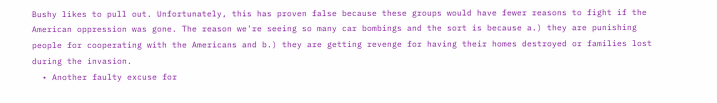Bushy likes to pull out. Unfortunately, this has proven false because these groups would have fewer reasons to fight if the American oppression was gone. The reason we're seeing so many car bombings and the sort is because a.) they are punishing people for cooperating with the Americans and b.) they are getting revenge for having their homes destroyed or families lost during the invasion.
  • Another faulty excuse for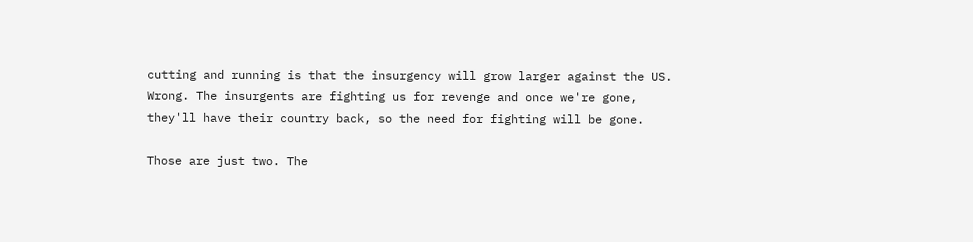cutting and running is that the insurgency will grow larger against the US. Wrong. The insurgents are fighting us for revenge and once we're gone, they'll have their country back, so the need for fighting will be gone.

Those are just two. The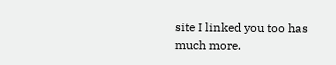site I linked you too has much more.